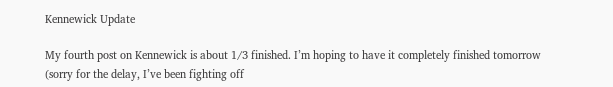Kennewick Update

My fourth post on Kennewick is about 1/3 finished. I’m hoping to have it completely finished tomorrow (sorry for the delay, I’ve been fighting off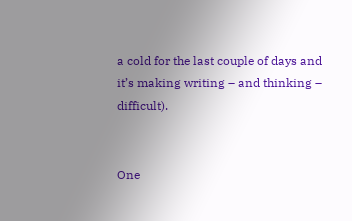a cold for the last couple of days and it’s making writing – and thinking – difficult).


One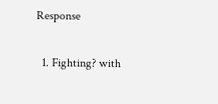Response

  1. Fighting? with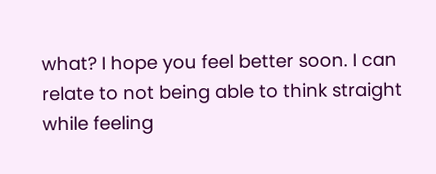what? I hope you feel better soon. I can relate to not being able to think straight while feeling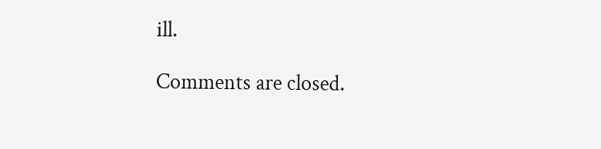ill.

Comments are closed.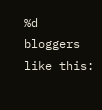%d bloggers like this: